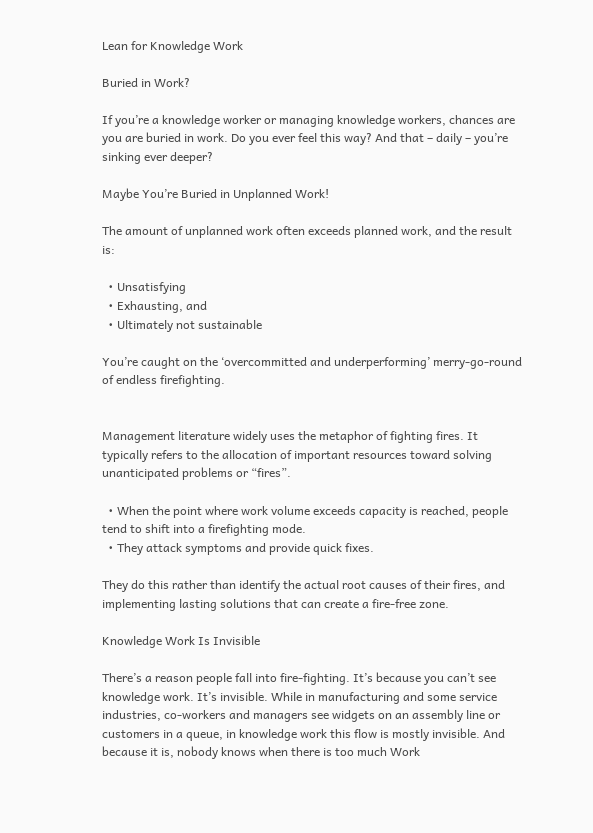Lean for Knowledge Work

Buried in Work?

If you’re a knowledge worker or managing knowledge workers, chances are you are buried in work. Do you ever feel this way? And that – daily – you’re sinking ever deeper?

Maybe You’re Buried in Unplanned Work!

The amount of unplanned work often exceeds planned work, and the result is:

  • Unsatisfying
  • Exhausting, and
  • Ultimately not sustainable

You’re caught on the ‘overcommitted and underperforming’ merry-go-round of endless firefighting.


Management literature widely uses the metaphor of fighting fires. It typically refers to the allocation of important resources toward solving unanticipated problems or “fires”.

  • When the point where work volume exceeds capacity is reached, people tend to shift into a firefighting mode.
  • They attack symptoms and provide quick fixes.

They do this rather than identify the actual root causes of their fires, and implementing lasting solutions that can create a fire-free zone.

Knowledge Work Is Invisible

There’s a reason people fall into fire-fighting. It’s because you can’t see knowledge work. It’s invisible. While in manufacturing and some service industries, co-workers and managers see widgets on an assembly line or customers in a queue, in knowledge work this flow is mostly invisible. And because it is, nobody knows when there is too much Work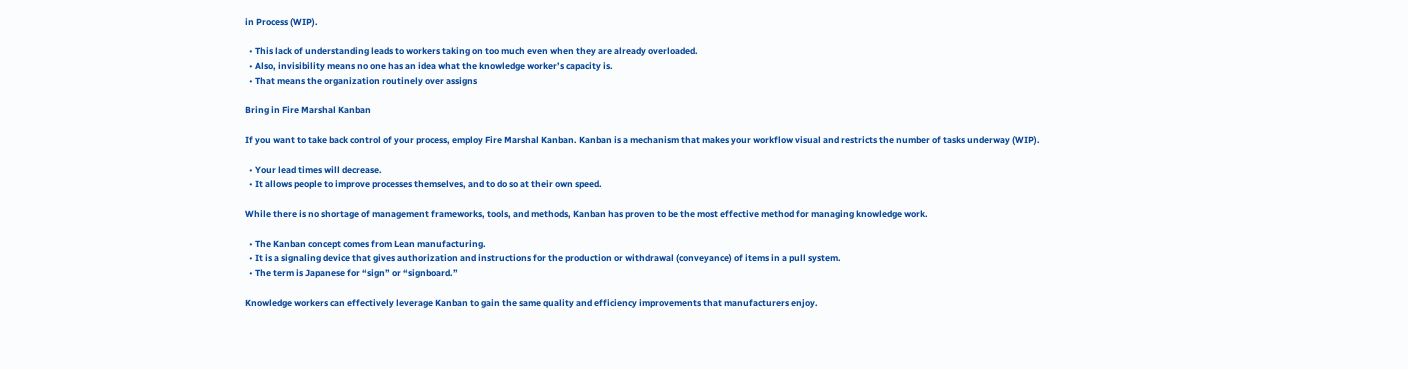in Process (WIP).

  • This lack of understanding leads to workers taking on too much even when they are already overloaded.
  • Also, invisibility means no one has an idea what the knowledge worker’s capacity is.
  • That means the organization routinely over assigns

Bring in Fire Marshal Kanban

If you want to take back control of your process, employ Fire Marshal Kanban. Kanban is a mechanism that makes your workflow visual and restricts the number of tasks underway (WIP).

  • Your lead times will decrease.
  • It allows people to improve processes themselves, and to do so at their own speed.

While there is no shortage of management frameworks, tools, and methods, Kanban has proven to be the most effective method for managing knowledge work.

  • The Kanban concept comes from Lean manufacturing.
  • It is a signaling device that gives authorization and instructions for the production or withdrawal (conveyance) of items in a pull system.
  • The term is Japanese for “sign” or “signboard.”

Knowledge workers can effectively leverage Kanban to gain the same quality and efficiency improvements that manufacturers enjoy.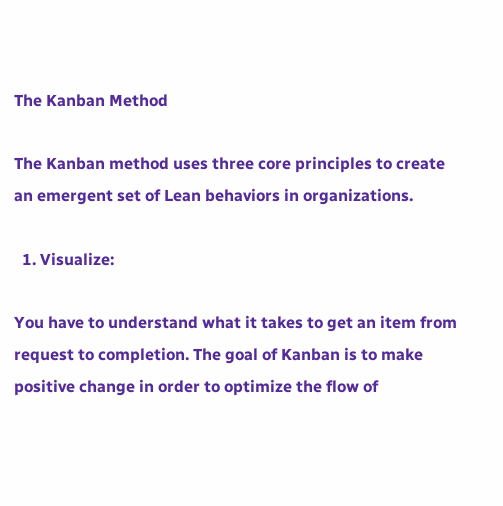The Kanban Method

The Kanban method uses three core principles to create an emergent set of Lean behaviors in organizations.

  1. Visualize:

You have to understand what it takes to get an item from request to completion. The goal of Kanban is to make positive change in order to optimize the flow of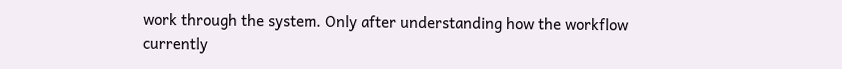work through the system. Only after understanding how the workflow currently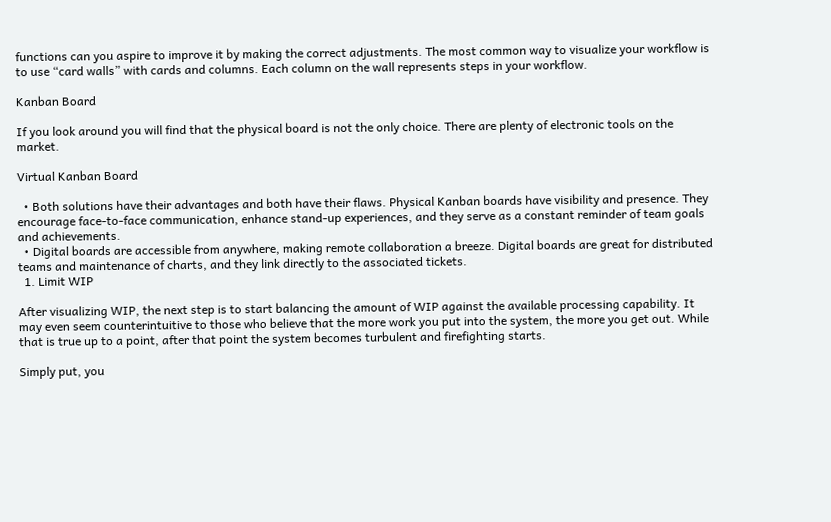functions can you aspire to improve it by making the correct adjustments. The most common way to visualize your workflow is to use “card walls” with cards and columns. Each column on the wall represents steps in your workflow.

Kanban Board

If you look around you will find that the physical board is not the only choice. There are plenty of electronic tools on the market.

Virtual Kanban Board

  • Both solutions have their advantages and both have their flaws. Physical Kanban boards have visibility and presence. They encourage face-to-face communication, enhance stand-up experiences, and they serve as a constant reminder of team goals and achievements.
  • Digital boards are accessible from anywhere, making remote collaboration a breeze. Digital boards are great for distributed teams and maintenance of charts, and they link directly to the associated tickets.
  1. Limit WIP

After visualizing WIP, the next step is to start balancing the amount of WIP against the available processing capability. It may even seem counterintuitive to those who believe that the more work you put into the system, the more you get out. While that is true up to a point, after that point the system becomes turbulent and firefighting starts.

Simply put, you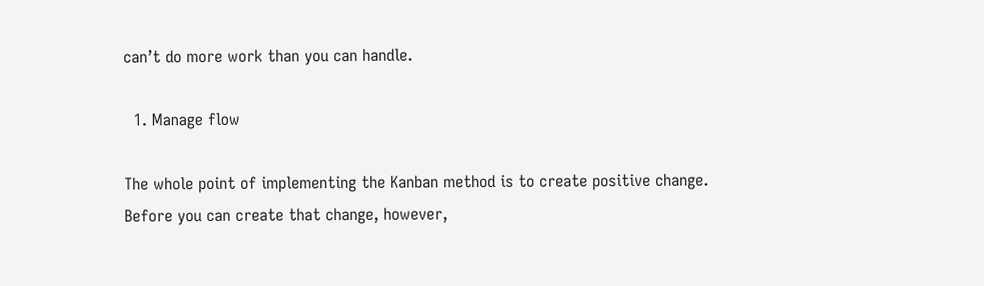can’t do more work than you can handle.

  1. Manage flow

The whole point of implementing the Kanban method is to create positive change. Before you can create that change, however,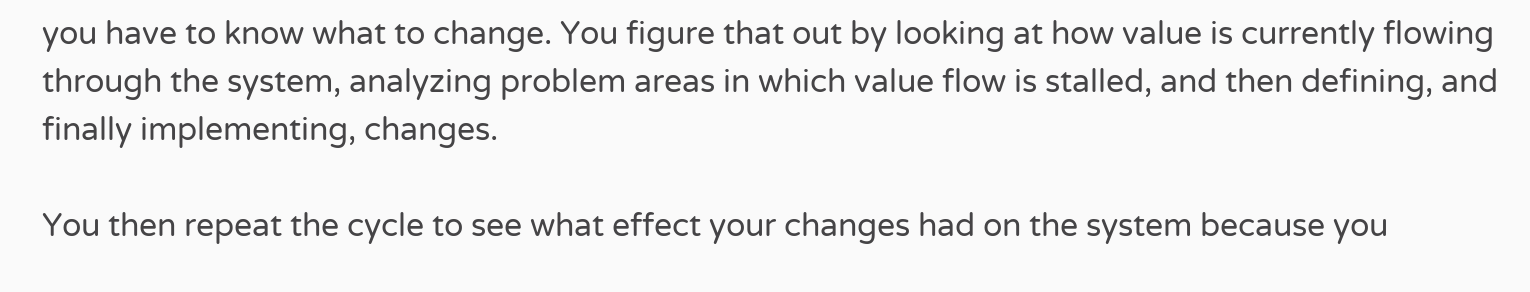you have to know what to change. You figure that out by looking at how value is currently flowing through the system, analyzing problem areas in which value flow is stalled, and then defining, and finally implementing, changes.

You then repeat the cycle to see what effect your changes had on the system because you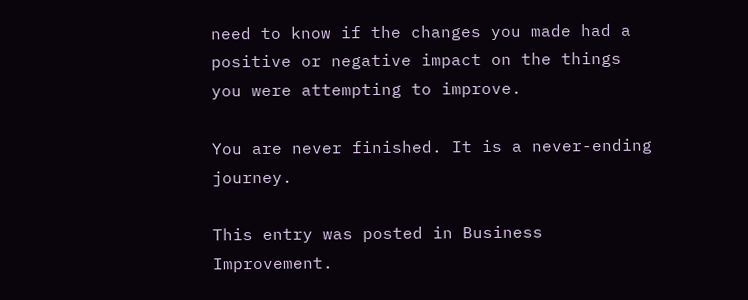need to know if the changes you made had a positive or negative impact on the things you were attempting to improve.

You are never finished. It is a never-ending journey.

This entry was posted in Business Improvement.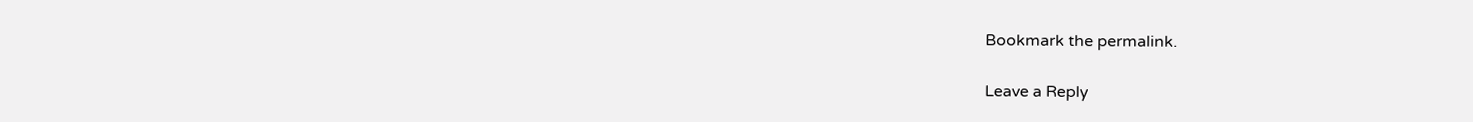Bookmark the permalink.

Leave a Reply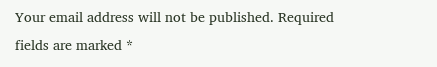Your email address will not be published. Required fields are marked *